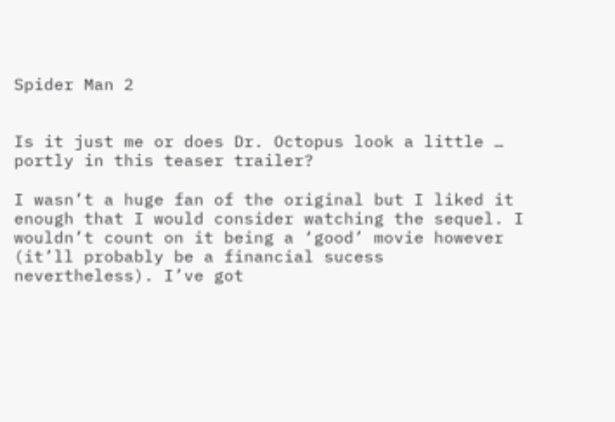Spider Man 2


Is it just me or does Dr. Octopus look a little … portly in this teaser trailer?

I wasn’t a huge fan of the original but I liked it enough that I would consider watching the sequel. I wouldn’t count on it being a ‘good’ movie however (it’ll probably be a financial sucess nevertheless). I’ve got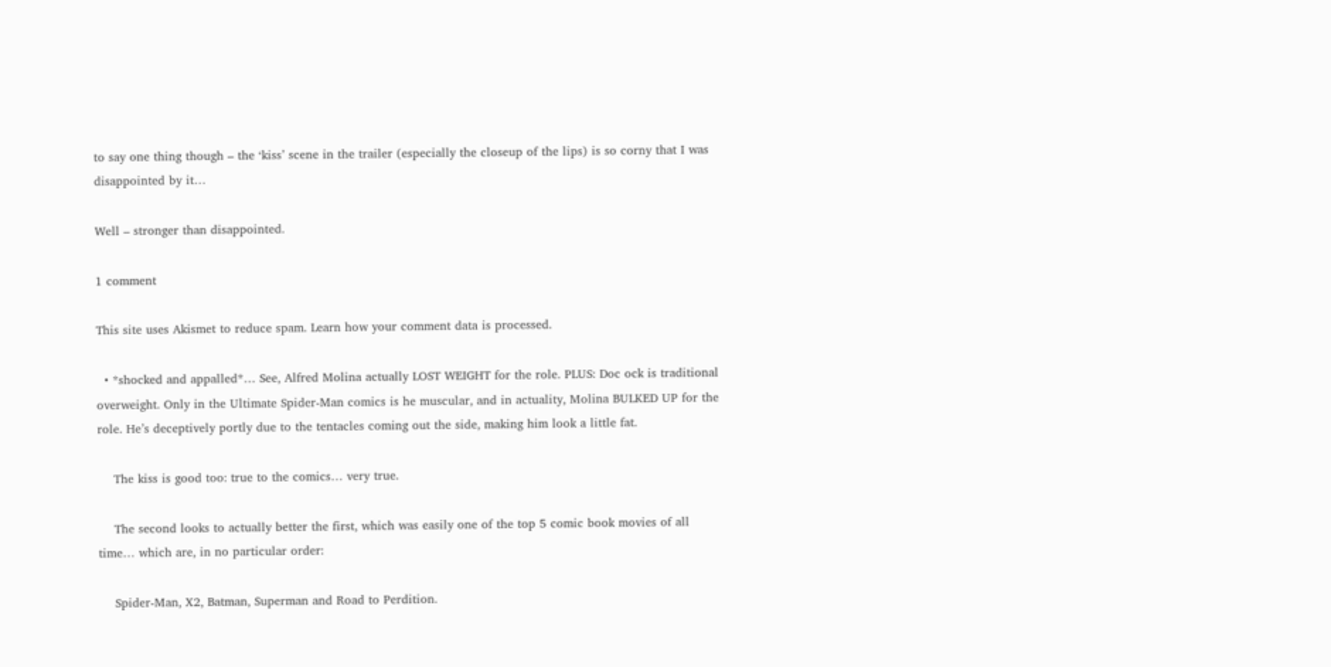to say one thing though – the ‘kiss’ scene in the trailer (especially the closeup of the lips) is so corny that I was disappointed by it…

Well – stronger than disappointed.

1 comment

This site uses Akismet to reduce spam. Learn how your comment data is processed.

  • *shocked and appalled*… See, Alfred Molina actually LOST WEIGHT for the role. PLUS: Doc ock is traditional overweight. Only in the Ultimate Spider-Man comics is he muscular, and in actuality, Molina BULKED UP for the role. He’s deceptively portly due to the tentacles coming out the side, making him look a little fat.

    The kiss is good too: true to the comics… very true.

    The second looks to actually better the first, which was easily one of the top 5 comic book movies of all time… which are, in no particular order:

    Spider-Man, X2, Batman, Superman and Road to Perdition.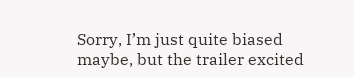Sorry, I’m just quite biased maybe, but the trailer excited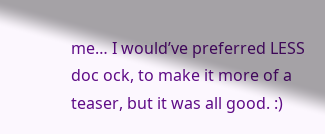me… I would’ve preferred LESS doc ock, to make it more of a teaser, but it was all good. :)